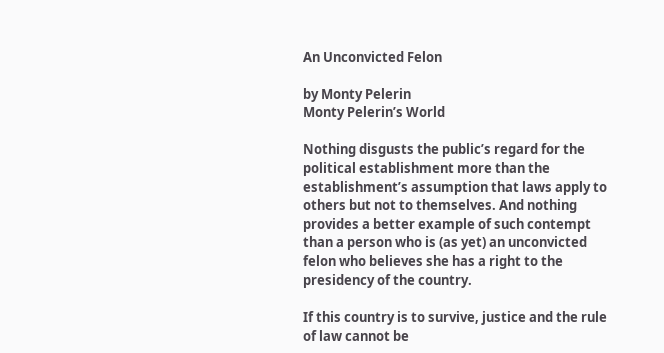An Unconvicted Felon

by Monty Pelerin
Monty Pelerin’s World

Nothing disgusts the public’s regard for the political establishment more than the establishment’s assumption that laws apply to others but not to themselves. And nothing provides a better example of such contempt than a person who is (as yet) an unconvicted felon who believes she has a right to the presidency of the country.

If this country is to survive, justice and the rule of law cannot be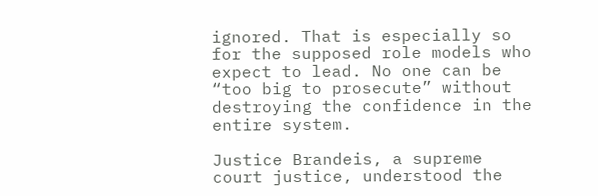ignored. That is especially so for the supposed role models who expect to lead. No one can be “too big to prosecute” without destroying the confidence in the entire system.

Justice Brandeis, a supreme court justice, understood the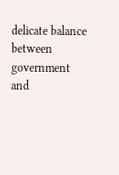delicate balance between government and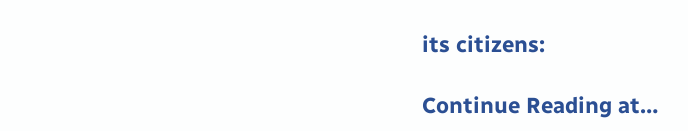its citizens:

Continue Reading at…